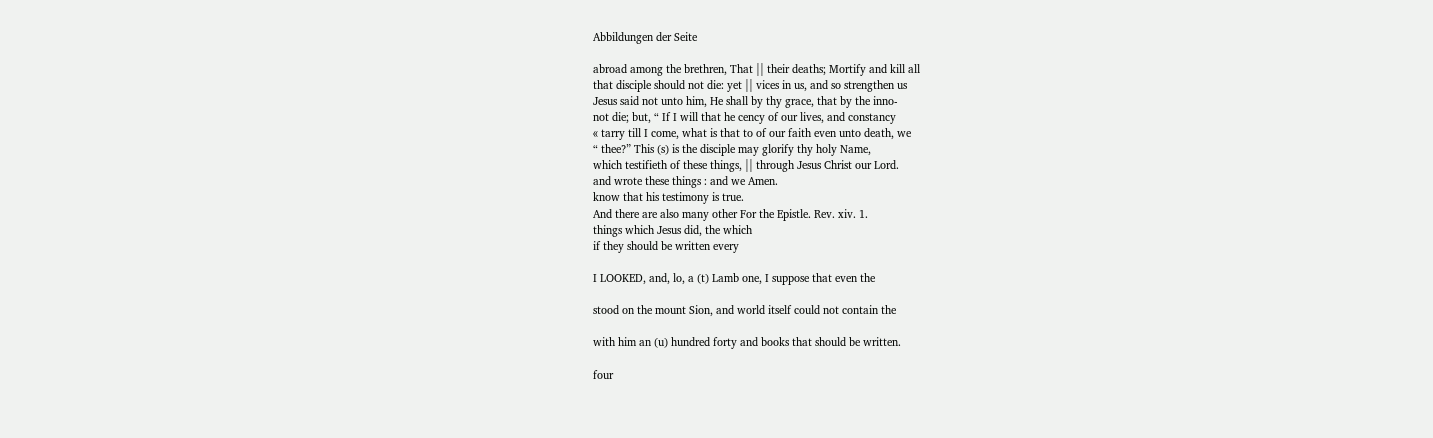Abbildungen der Seite

abroad among the brethren, That || their deaths; Mortify and kill all
that disciple should not die: yet || vices in us, and so strengthen us
Jesus said not unto him, He shall by thy grace, that by the inno-
not die; but, “ If I will that he cency of our lives, and constancy
« tarry till I come, what is that to of our faith even unto death, we
“ thee?” This (s) is the disciple may glorify thy holy Name,
which testifieth of these things, || through Jesus Christ our Lord.
and wrote these things : and we Amen.
know that his testimony is true.
And there are also many other For the Epistle. Rev. xiv. 1.
things which Jesus did, the which
if they should be written every

I LOOKED, and, lo, a (t) Lamb one, I suppose that even the

stood on the mount Sion, and world itself could not contain the

with him an (u) hundred forty and books that should be written.

four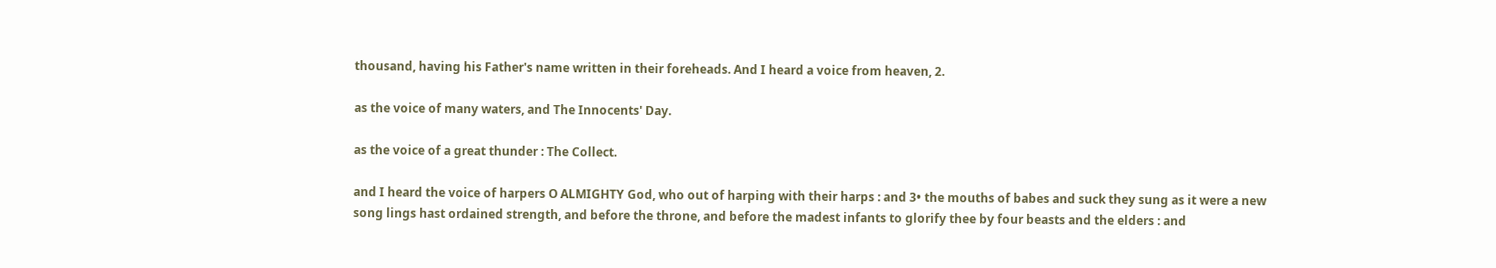thousand, having his Father's name written in their foreheads. And I heard a voice from heaven, 2.

as the voice of many waters, and The Innocents' Day.

as the voice of a great thunder : The Collect.

and I heard the voice of harpers O ALMIGHTY God, who out of harping with their harps : and 3• the mouths of babes and suck they sung as it were a new song lings hast ordained strength, and before the throne, and before the madest infants to glorify thee by four beasts and the elders : and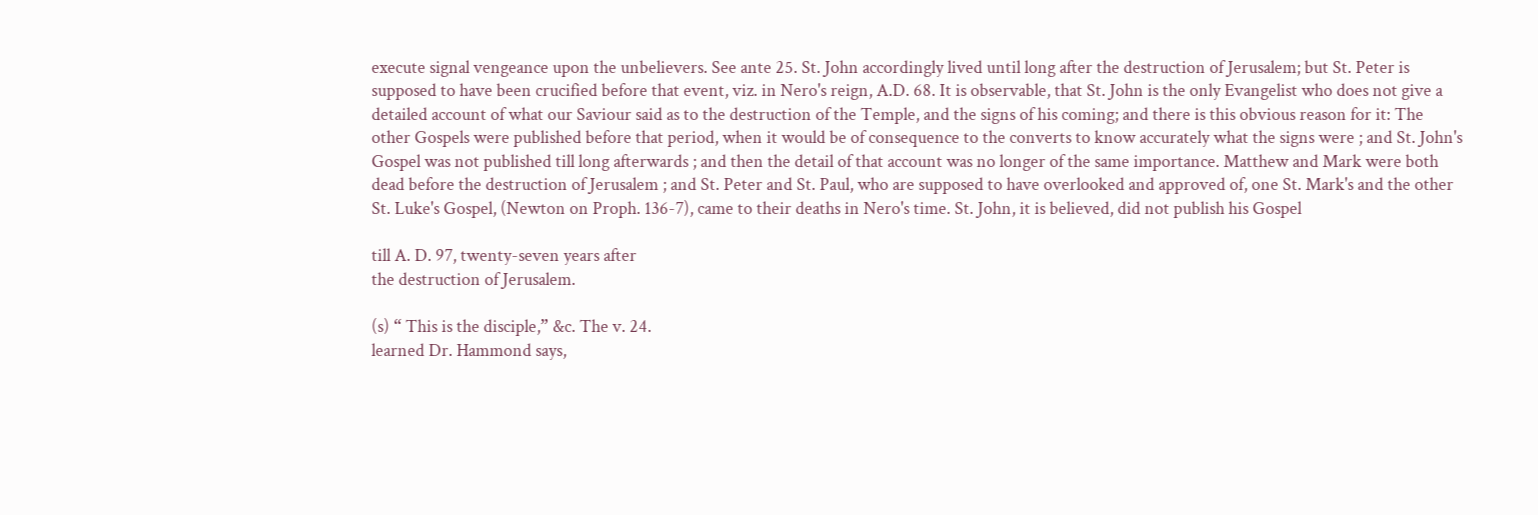execute signal vengeance upon the unbelievers. See ante 25. St. John accordingly lived until long after the destruction of Jerusalem; but St. Peter is supposed to have been crucified before that event, viz. in Nero's reign, A.D. 68. It is observable, that St. John is the only Evangelist who does not give a detailed account of what our Saviour said as to the destruction of the Temple, and the signs of his coming; and there is this obvious reason for it: The other Gospels were published before that period, when it would be of consequence to the converts to know accurately what the signs were ; and St. John's Gospel was not published till long afterwards ; and then the detail of that account was no longer of the same importance. Matthew and Mark were both dead before the destruction of Jerusalem ; and St. Peter and St. Paul, who are supposed to have overlooked and approved of, one St. Mark's and the other St. Luke's Gospel, (Newton on Proph. 136-7), came to their deaths in Nero's time. St. John, it is believed, did not publish his Gospel

till A. D. 97, twenty-seven years after
the destruction of Jerusalem.

(s) “ This is the disciple,” &c. The v. 24.
learned Dr. Hammond says,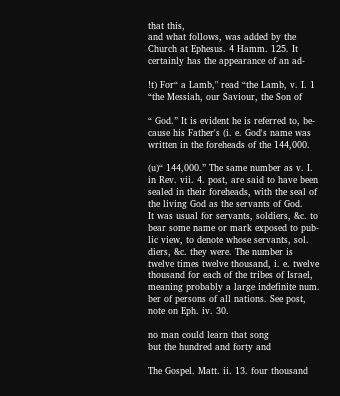that this,
and what follows, was added by the
Church at Ephesus. 4 Hamm. 125. It
certainly has the appearance of an ad-

!t) For“ a Lamb," read “the Lamb, v. I. 1 “the Messiah, our Saviour, the Son of

“ God.” It is evident he is referred to, be-
cause his Father's (i. e. God's name was
written in the foreheads of the 144,000.

(u)“ 144,000.” The same number as v. I.
in Rev. vii. 4. post, are said to have been
sealed in their foreheads, with the seal of
the living God as the servants of God.
It was usual for servants, soldiers, &c. to
bear some name or mark exposed to pub-
lic view, to denote whose servants, sol.
diers, &c. they were. The number is
twelve times twelve thousand, i. e. twelve
thousand for each of the tribes of Israel,
meaning probably a large indefinite num.
ber of persons of all nations. See post,
note on Eph. iv. 30.

no man could learn that song
but the hundred and forty and

The Gospel. Matt. ii. 13. four thousand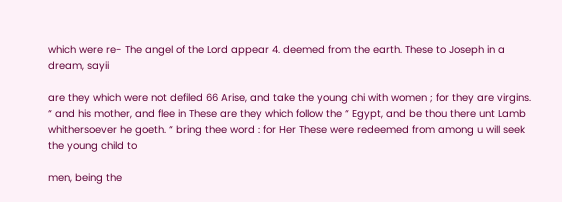which were re- The angel of the Lord appear 4. deemed from the earth. These to Joseph in a dream, sayii

are they which were not defiled 66 Arise, and take the young chi with women ; for they are virgins. “ and his mother, and flee in These are they which follow the “ Egypt, and be thou there unt Lamb whithersoever he goeth. “ bring thee word : for Her These were redeemed from among u will seek the young child to

men, being the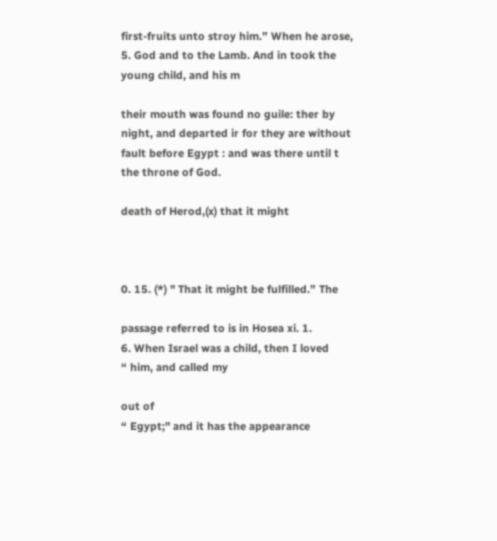first-fruits unto stroy him.” When he arose, 5. God and to the Lamb. And in took the young child, and his m

their mouth was found no guile: ther by night, and departed ir for they are without fault before Egypt : and was there until t the throne of God.

death of Herod,(x) that it might



0. 15. (*) " That it might be fulfilled.” The

passage referred to is in Hosea xi. 1.
6. When Israel was a child, then I loved
“ him, and called my

out of
“ Egypt;" and it has the appearance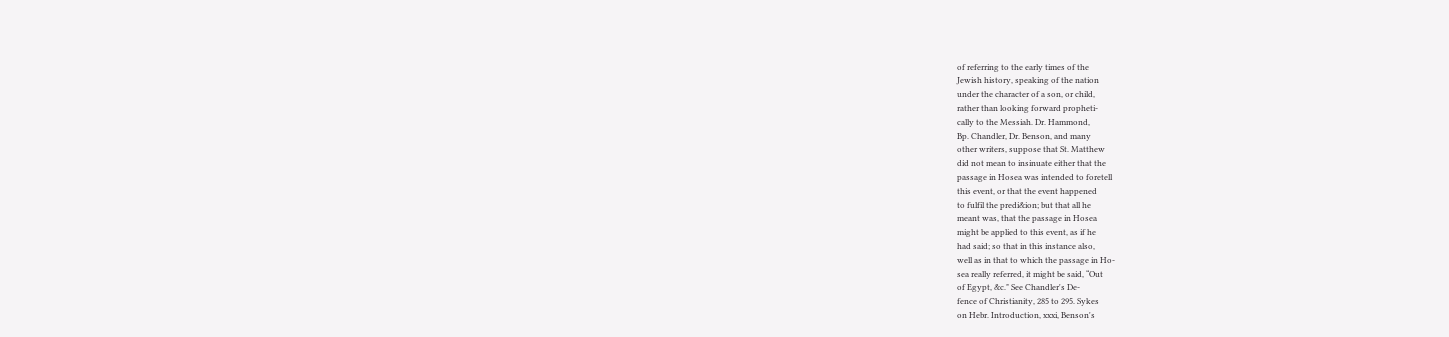of referring to the early times of the
Jewish history, speaking of the nation
under the character of a son, or child,
rather than looking forward propheti-
cally to the Messiah. Dr. Hammond,
Bp. Chandler, Dr. Benson, and many
other writers, suppose that St. Matthew
did not mean to insinuate either that the
passage in Hosea was intended to foretell
this event, or that the event happened
to fulfil the predi&ion; but that all he
meant was, that the passage in Hosea
might be applied to this event, as if he
had said; so that in this instance also,
well as in that to which the passage in Ho-
sea really referred, it might be said, “Out
of Egypt, &c." See Chandler's De-
fence of Christianity, 285 to 295. Sykes
on Hebr. Introduction, xxxi, Benson's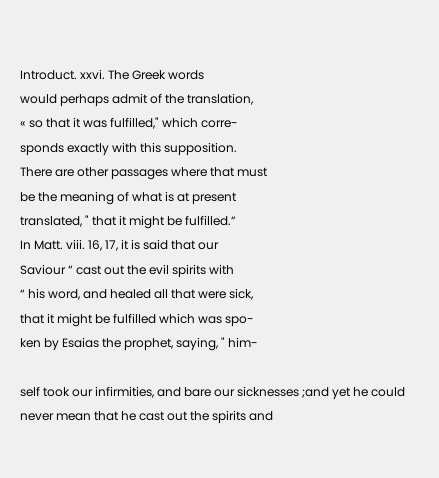Introduct. xxvi. The Greek words
would perhaps admit of the translation,
« so that it was fulfilled," which corre-
sponds exactly with this supposition.
There are other passages where that must
be the meaning of what is at present
translated, " that it might be fulfilled.”
In Matt. viii. 16, 17, it is said that our
Saviour “ cast out the evil spirits with
“ his word, and healed all that were sick,
that it might be fulfilled which was spo-
ken by Esaias the prophet, saying, " him-

self took our infirmities, and bare our sicknesses ;and yet he could never mean that he cast out the spirits and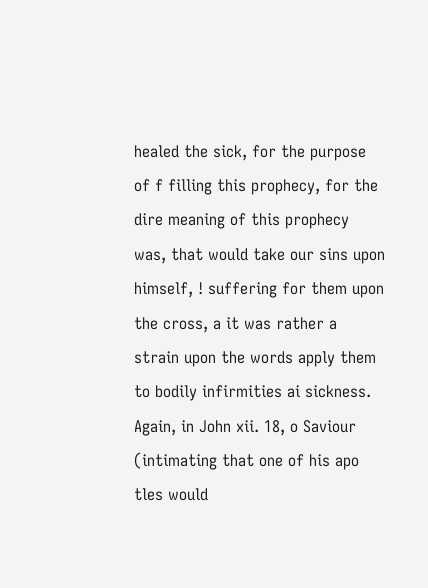healed the sick, for the purpose of f filling this prophecy, for the dire meaning of this prophecy was, that would take our sins upon himself, ! suffering for them upon the cross, a it was rather a strain upon the words apply them to bodily infirmities ai sickness. Again, in John xii. 18, o Saviour (intimating that one of his apo tles would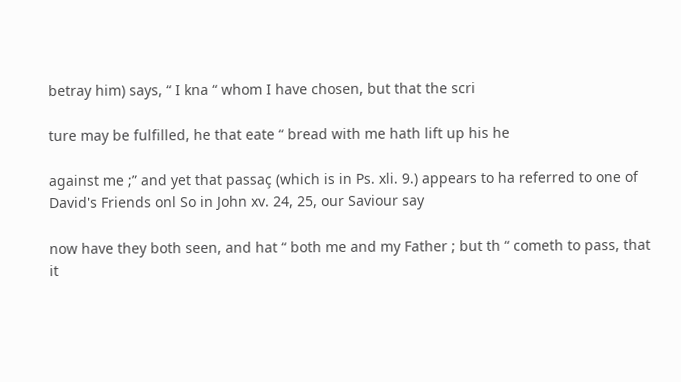betray him) says, “ I kna “ whom I have chosen, but that the scri

ture may be fulfilled, he that eate “ bread with me hath lift up his he

against me ;” and yet that passaç (which is in Ps. xli. 9.) appears to ha referred to one of David's Friends onl So in John xv. 24, 25, our Saviour say

now have they both seen, and hat “ both me and my Father ; but th “ cometh to pass, that it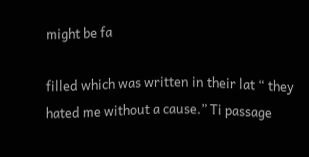might be fa

filled which was written in their lat “ they hated me without a cause.” Ti passage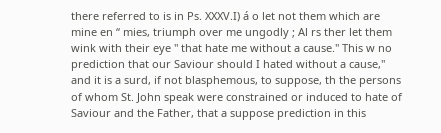there referred to is in Ps. XXXV.I) á o let not them which are mine en “ mies, triumph over me ungodly ; Al rs ther let them wink with their eye " that hate me without a cause." This w no prediction that our Saviour should I hated without a cause," and it is a surd, if not blasphemous, to suppose, th the persons of whom St. John speak were constrained or induced to hate of Saviour and the Father, that a suppose prediction in this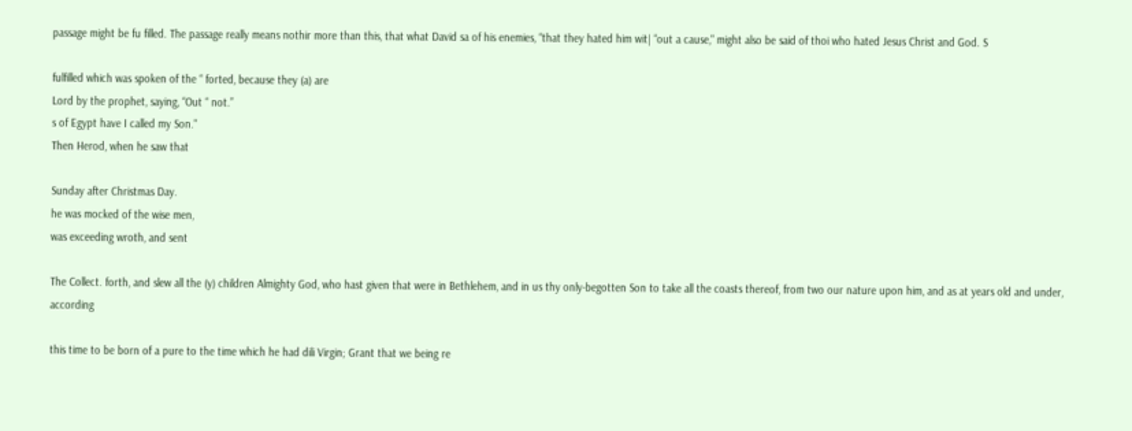passage might be fu filled. The passage really means nothir more than this, that what David sa of his enemies, “that they hated him wit| “out a cause," might also be said of thoi who hated Jesus Christ and God. S

fulfilled which was spoken of the “ forted, because they (a) are
Lord by the prophet, saying, “Out “ not.”
s of Egypt have I called my Son."
Then Herod, when he saw that

Sunday after Christmas Day.
he was mocked of the wise men,
was exceeding wroth, and sent

The Collect. forth, and slew all the (y) children Almighty God, who hast given that were in Bethlehem, and in us thy only-begotten Son to take all the coasts thereof, from two our nature upon him, and as at years old and under, according

this time to be born of a pure to the time which he had dili Virgin; Grant that we being re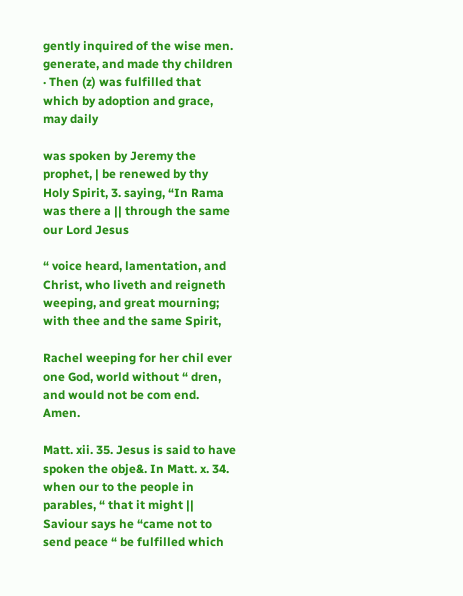gently inquired of the wise men. generate, and made thy children · Then (z) was fulfilled that which by adoption and grace, may daily

was spoken by Jeremy the prophet, | be renewed by thy Holy Spirit, 3. saying, “In Rama was there a || through the same our Lord Jesus

“ voice heard, lamentation, and Christ, who liveth and reigneth weeping, and great mourning; with thee and the same Spirit,

Rachel weeping for her chil ever one God, world without “ dren, and would not be com end. Amen.

Matt. xii. 35. Jesus is said to have spoken the obje&. In Matt. x. 34. when our to the people in parables, “ that it might || Saviour says he “came not to send peace “ be fulfilled which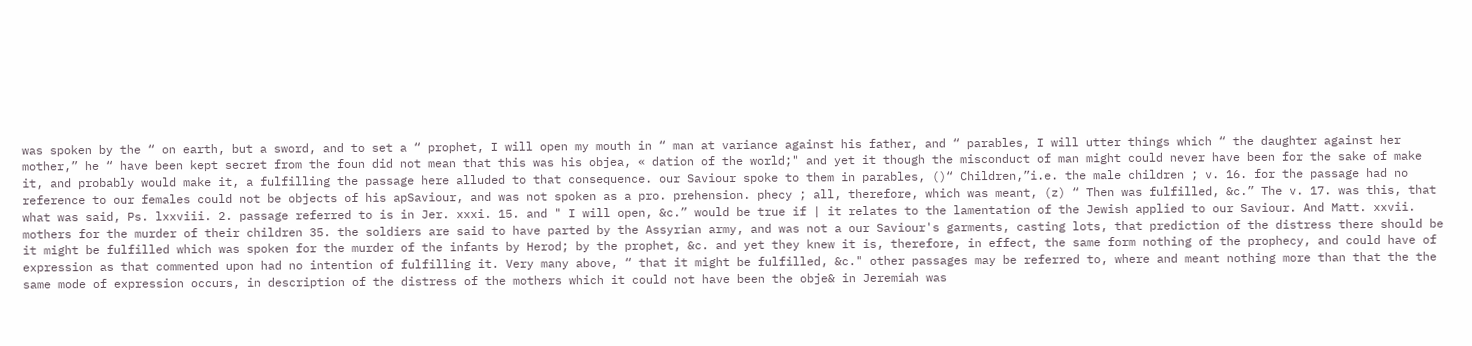was spoken by the “ on earth, but a sword, and to set a “ prophet, I will open my mouth in “ man at variance against his father, and “ parables, I will utter things which “ the daughter against her mother,” he “ have been kept secret from the foun did not mean that this was his objea, « dation of the world;" and yet it though the misconduct of man might could never have been for the sake of make it, and probably would make it, a fulfilling the passage here alluded to that consequence. our Saviour spoke to them in parables, ()“ Children,”i.e. the male children ; v. 16. for the passage had no reference to our females could not be objects of his apSaviour, and was not spoken as a pro. prehension. phecy ; all, therefore, which was meant, (z) “ Then was fulfilled, &c.” The v. 17. was this, that what was said, Ps. lxxviii. 2. passage referred to is in Jer. xxxi. 15. and " I will open, &c.” would be true if | it relates to the lamentation of the Jewish applied to our Saviour. And Matt. xxvii. mothers for the murder of their children 35. the soldiers are said to have parted by the Assyrian army, and was not a our Saviour's garments, casting lots, that prediction of the distress there should be it might be fulfilled which was spoken for the murder of the infants by Herod; by the prophet, &c. and yet they knew it is, therefore, in effect, the same form nothing of the prophecy, and could have of expression as that commented upon had no intention of fulfilling it. Very many above, “ that it might be fulfilled, &c." other passages may be referred to, where and meant nothing more than that the the same mode of expression occurs, in description of the distress of the mothers which it could not have been the obje& in Jeremiah was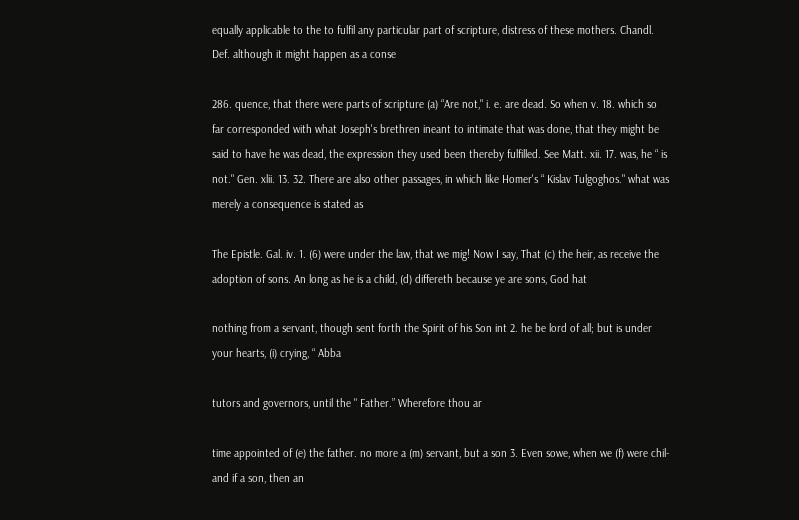equally applicable to the to fulfil any particular part of scripture, distress of these mothers. Chandl. Def. although it might happen as a conse

286. quence, that there were parts of scripture (a) “Are not," i. e. are dead. So when v. 18. which so far corresponded with what Joseph's brethren ineant to intimate that was done, that they might be said to have he was dead, the expression they used been thereby fulfilled. See Matt. xii. 17. was, he “ is not." Gen. xlii. 13. 32. There are also other passages, in which like Homer's “ Kislav Tulgoghos." what was merely a consequence is stated as

The Epistle. Gal. iv. 1. (6) were under the law, that we mig! Now I say, That (c) the heir, as receive the adoption of sons. An long as he is a child, (d) differeth because ye are sons, God hat

nothing from a servant, though sent forth the Spirit of his Son int 2. he be lord of all; but is under your hearts, (i) crying, “ Abba

tutors and governors, until the " Father.” Wherefore thou ar

time appointed of (e) the father. no more a (m) servant, but a son 3. Even sowe, when we (f) were chil- and if a son, then an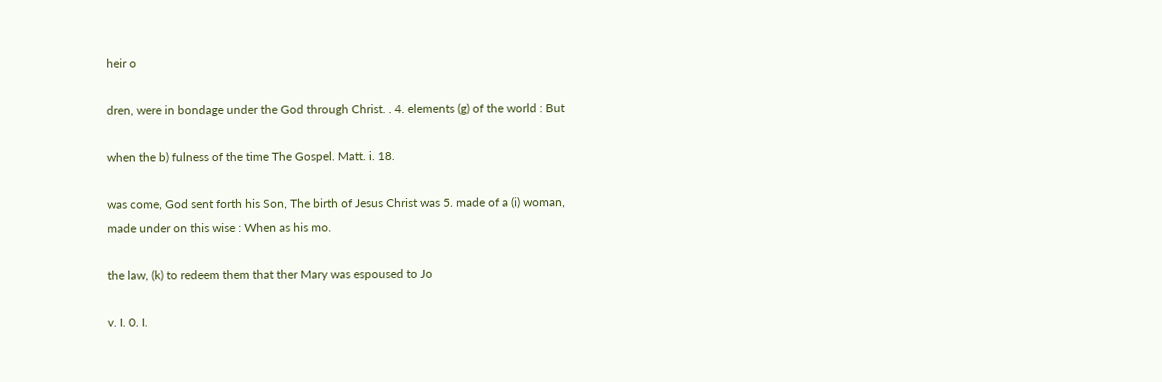heir o

dren, were in bondage under the God through Christ. . 4. elements (g) of the world : But

when the b) fulness of the time The Gospel. Matt. i. 18.

was come, God sent forth his Son, The birth of Jesus Christ was 5. made of a (i) woman, made under on this wise : When as his mo.

the law, (k) to redeem them that ther Mary was espoused to Jo

v. I. 0. I.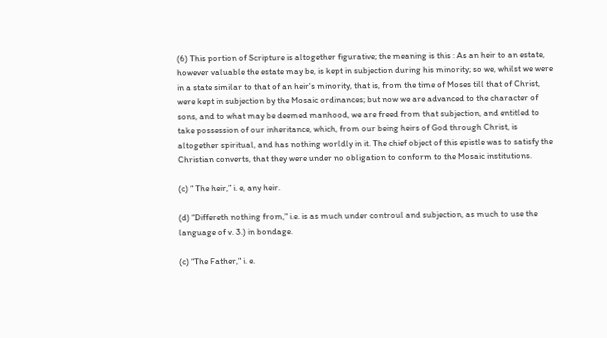(6) This portion of Scripture is altogether figurative; the meaning is this : As an heir to an estate, however valuable the estate may be, is kept in subjection during his minority; so we, whilst we were in a state similar to that of an heir's minority, that is, from the time of Moses till that of Christ, were kept in subjection by the Mosaic ordinances; but now we are advanced to the character of sons, and to what may be deemed manhood, we are freed from that subjection, and entitled to take possession of our inheritance, which, from our being heirs of God through Christ, is altogether spiritual, and has nothing worldly in it. The chief object of this epistle was to satisfy the Christian converts, that they were under no obligation to conform to the Mosaic institutions.

(c) “ The heir,” i. e, any heir.

(d) “Differeth nothing from," i.e. is as much under controul and subjection, as much to use the language of v. 3.) in bondage.

(c) “The Father," i. e.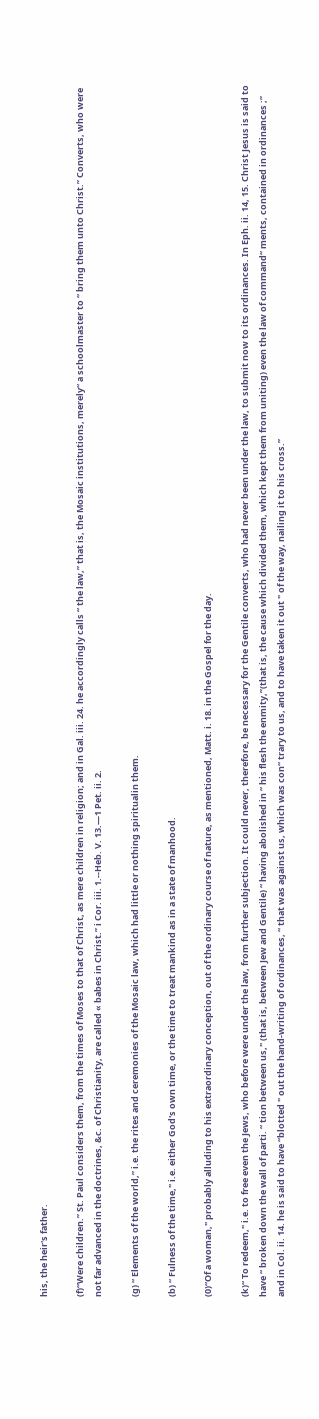his, the heir's father.

(f)“Were children.” St. Paul considers them, from the times of Moses to that of Christ, as mere children in religion; and in Gal. iii. 24. he accordingly calls “ the law,” that is, the Mosaic institutions, merely“ a schoolmaster to “ bring them unto Christ.” Converts, who were not far advanced in the doctrines, &c. of Christianity, are called « babes in Christ.” i Cor. iii. 1.--Heb. V. 13.—1 Pet. ii. 2.

(g) “ Elements of the world,” i.e. the rites and ceremonies of the Mosaic law, which had little or nothing spiritualin them.

(b) “ Fulness of the time," i.e. either God's own time, or the time to treat mankind as in a state of manhood.

(0)“Of a woman," probably alluding to his extraordinary conception, out of the ordinary course of nature, as mentioned, Matt. i. 18. in the Gospel for the day.

(k)“ To redeem," i.e. to free even the Jews, who before were under the law, from further subjection. It could never, therefore, be necessary for the Gentile converts, who had never been under the law, to submit now to its ordinances. In Eph. ii. 14, 15. Christ Jesus is said to have “ broken down the wall of parti. “ tion between us," (that is, between Jew and Gentile) “ having abolished in “ his flesh the enmity,”(that is, the cause which divided them, which kept them from uniting) even the law of command“ ments, contained in ordinances ;” and in Col. ii. 14. he is said to have “blotted " out the hand-writing of ordinances, “ that was against us, which was con“ trary to us, and to have taken it out " of the way, nailing it to his cross.”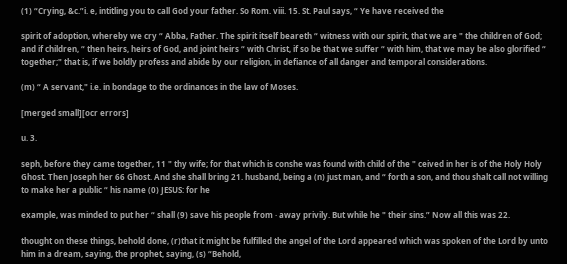(1) “Crying, &c.”i. e, intitling you to call God your father. So Rom. viii. 15. St. Paul says, “ Ye have received the

spirit of adoption, whereby we cry “ Abba, Father. The spirit itself beareth “ witness with our spirit, that we are " the children of God; and if children, “ then heirs, heirs of God, and joint heirs “ with Christ, if so be that we suffer “ with him, that we may be also glorified “ together;" that is, if we boldly profess and abide by our religion, in defiance of all danger and temporal considerations.

(m) “ A servant," i.e. in bondage to the ordinances in the law of Moses.

[merged small][ocr errors]

u. 3.

seph, before they came together, 11 " thy wife; for that which is conshe was found with child of the " ceived in her is of the Holy Holy Ghost. Then Joseph her 66 Ghost. And she shall bring 21. husband, being a (n) just man, and “ forth a son, and thou shalt call not willing to make her a public “ his name (0) JESUS: for he

example, was minded to put her “ shall (9) save his people from · away privily. But while he " their sins.” Now all this was 22.

thought on these things, behold done, (r)that it might be fulfilled the angel of the Lord appeared which was spoken of the Lord by unto him in a dream, saying, the prophet, saying, (s) “Behold,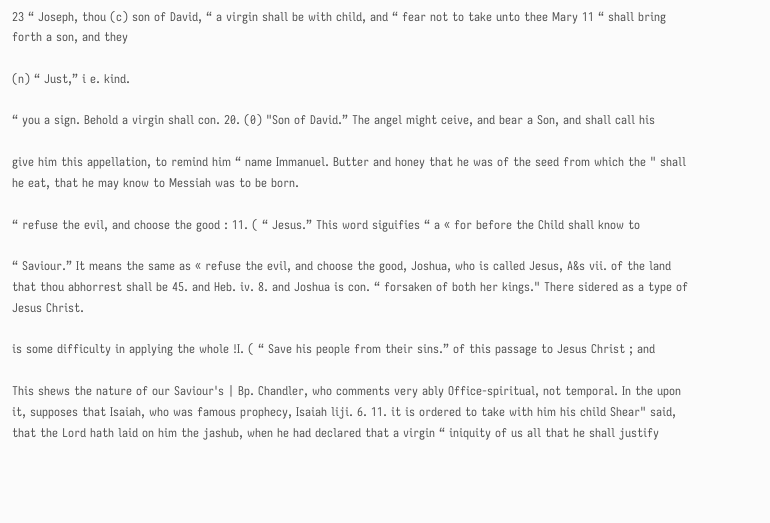23 “ Joseph, thou (c) son of David, “ a virgin shall be with child, and “ fear not to take unto thee Mary 11 “ shall bring forth a son, and they

(n) “ Just,” i e. kind.

“ you a sign. Behold a virgin shall con. 20. (0) "Son of David.” The angel might ceive, and bear a Son, and shall call his

give him this appellation, to remind him “ name Immanuel. Butter and honey that he was of the seed from which the " shall he eat, that he may know to Messiah was to be born.

“ refuse the evil, and choose the good : 11. ( “ Jesus.” This word siguifies “ a « for before the Child shall know to

“ Saviour.” It means the same as « refuse the evil, and choose the good, Joshua, who is called Jesus, A&s vii. of the land that thou abhorrest shall be 45. and Heb. iv. 8. and Joshua is con. “ forsaken of both her kings." There sidered as a type of Jesus Christ.

is some difficulty in applying the whole !I. ( “ Save his people from their sins.” of this passage to Jesus Christ ; and

This shews the nature of our Saviour's | Bp. Chandler, who comments very ably Office-spiritual, not temporal. In the upon it, supposes that Isaiah, who was famous prophecy, Isaiah liji. 6. 11. it is ordered to take with him his child Shear" said, that the Lord hath laid on him the jashub, when he had declared that a virgin “ iniquity of us all that he shall justify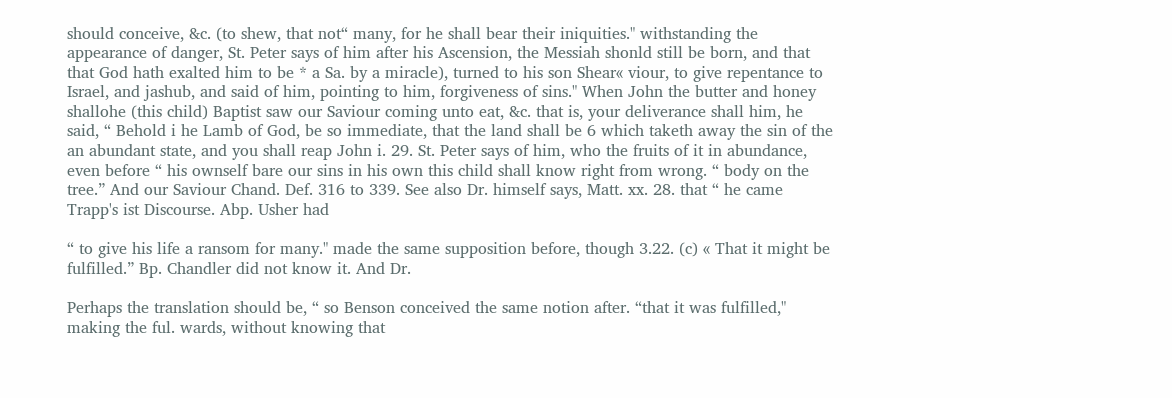should conceive, &c. (to shew, that not“ many, for he shall bear their iniquities." withstanding the appearance of danger, St. Peter says of him after his Ascension, the Messiah shonld still be born, and that that God hath exalted him to be * a Sa. by a miracle), turned to his son Shear« viour, to give repentance to Israel, and jashub, and said of him, pointing to him, forgiveness of sins." When John the butter and honey shallohe (this child) Baptist saw our Saviour coming unto eat, &c. that is, your deliverance shall him, he said, “ Behold i he Lamb of God, be so immediate, that the land shall be 6 which taketh away the sin of the an abundant state, and you shall reap John i. 29. St. Peter says of him, who the fruits of it in abundance, even before “ his ownself bare our sins in his own this child shall know right from wrong. “ body on the tree.” And our Saviour Chand. Def. 316 to 339. See also Dr. himself says, Matt. xx. 28. that “ he came Trapp's ist Discourse. Abp. Usher had

“ to give his life a ransom for many." made the same supposition before, though 3.22. (c) « That it might be fulfilled.” Bp. Chandler did not know it. And Dr.

Perhaps the translation should be, “ so Benson conceived the same notion after. “that it was fulfilled," making the ful. wards, without knowing that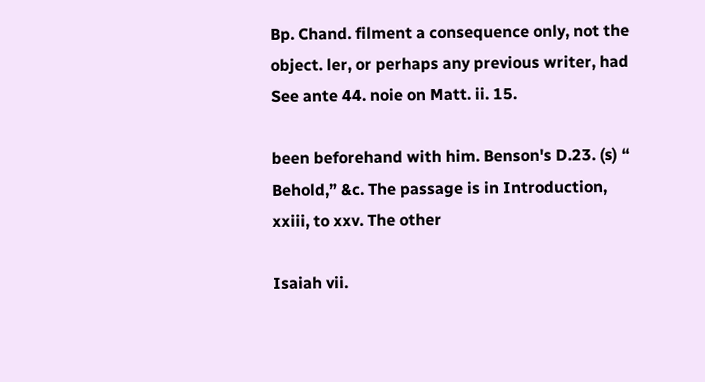Bp. Chand. filment a consequence only, not the object. ler, or perhaps any previous writer, had See ante 44. noie on Matt. ii. 15.

been beforehand with him. Benson's D.23. (s) “ Behold,” &c. The passage is in Introduction, xxiii, to xxv. The other

Isaiah vii.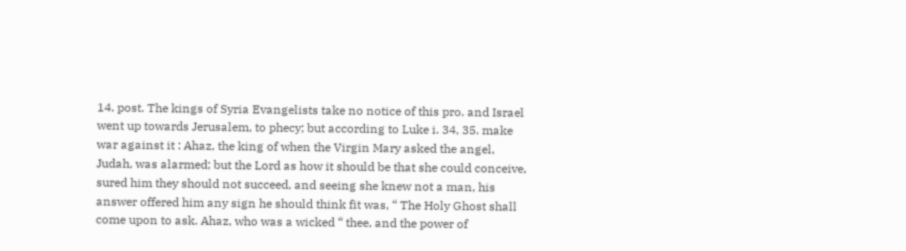14. post. The kings of Syria Evangelists take no notice of this pro. and Israel went up towards Jerusalem, to phecy; but according to Luke i. 34, 35. make war against it : Ahaz, the king of when the Virgin Mary asked the angel, Judah, was alarmed; but the Lord as how it should be that she could conceive, sured him they should not succeed, and seeing she knew not a man, his answer offered him any sign he should think fit was, “ The Holy Ghost shall come upon to ask. Ahaz, who was a wicked “ thee, and the power of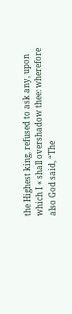the Highest king, refused to ask any, upon which I « shall overshadow thee: wherefore also God said, “The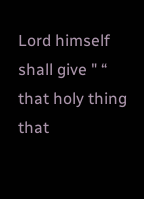Lord himself shall give " “ that holy thing that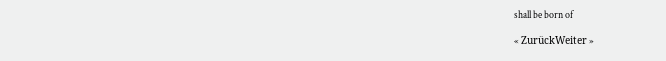shall be born of

« ZurückWeiter »